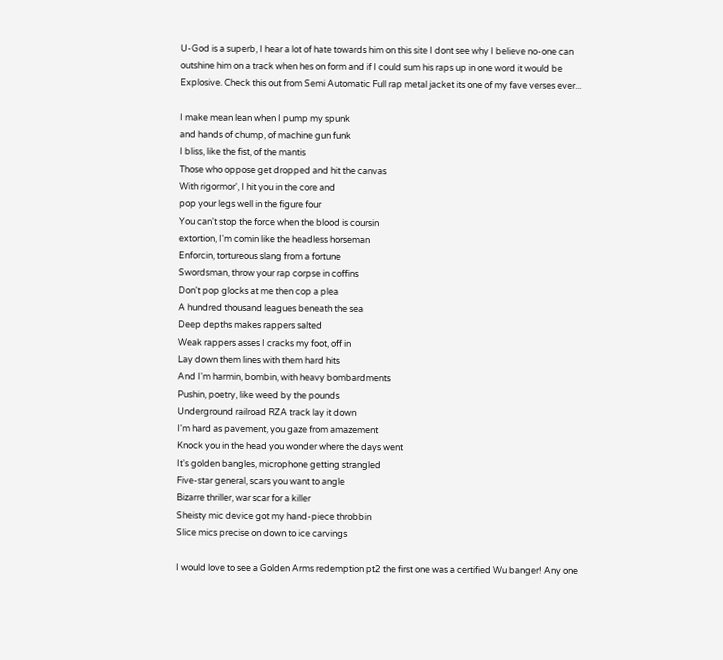U-God is a superb, I hear a lot of hate towards him on this site I dont see why I believe no-one can outshine him on a track when hes on form and if I could sum his raps up in one word it would be Explosive. Check this out from Semi Automatic Full rap metal jacket its one of my fave verses ever...

I make mean lean when I pump my spunk
and hands of chump, of machine gun funk
I bliss, like the fist, of the mantis
Those who oppose get dropped and hit the canvas
With rigormor', I hit you in the core and
pop your legs well in the figure four
You can't stop the force when the blood is coursin
extortion, I'm comin like the headless horseman
Enforcin, tortureous slang from a fortune
Swordsman, throw your rap corpse in coffins
Don't pop glocks at me then cop a plea
A hundred thousand leagues beneath the sea
Deep depths makes rappers salted
Weak rappers asses I cracks my foot, off in
Lay down them lines with them hard hits
And I'm harmin, bombin, with heavy bombardments
Pushin, poetry, like weed by the pounds
Underground railroad RZA track lay it down
I'm hard as pavement, you gaze from amazement
Knock you in the head you wonder where the days went
It's golden bangles, microphone getting strangled
Five-star general, scars you want to angle
Bizarre thriller, war scar for a killer
Sheisty mic device got my hand-piece throbbin
Slice mics precise on down to ice carvings

I would love to see a Golden Arms redemption pt2 the first one was a certified Wu banger! Any one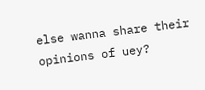else wanna share their opinions of uey?